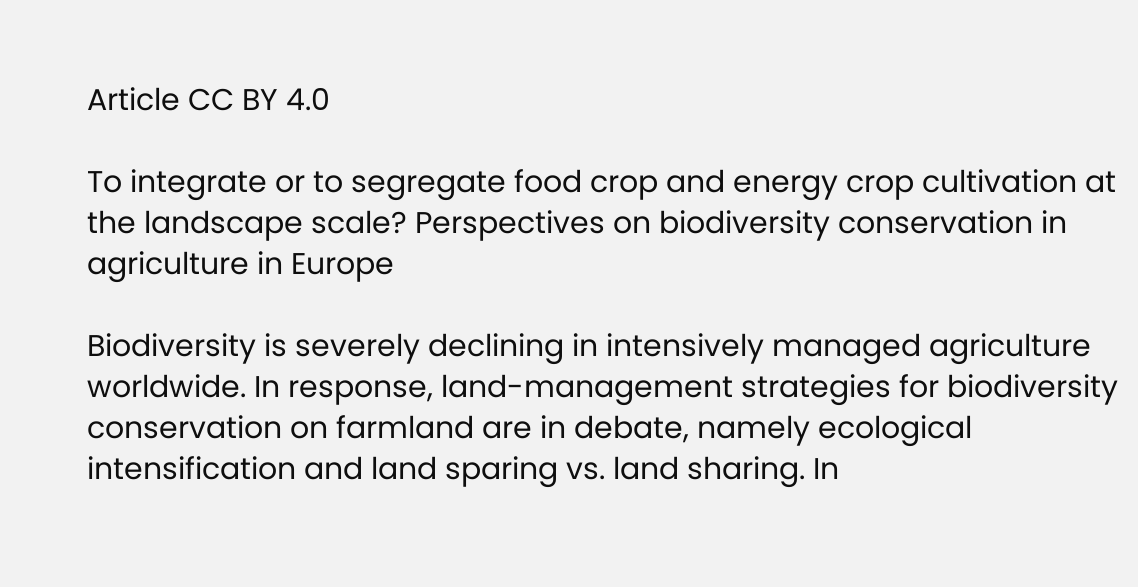Article CC BY 4.0

To integrate or to segregate food crop and energy crop cultivation at the landscape scale? Perspectives on biodiversity conservation in agriculture in Europe

Biodiversity is severely declining in intensively managed agriculture worldwide. In response, land-management strategies for biodiversity conservation on farmland are in debate, namely ecological intensification and land sparing vs. land sharing. In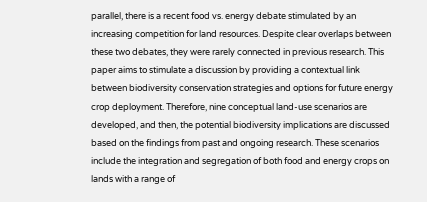parallel, there is a recent food vs. energy debate stimulated by an increasing competition for land resources. Despite clear overlaps between these two debates, they were rarely connected in previous research. This paper aims to stimulate a discussion by providing a contextual link between biodiversity conservation strategies and options for future energy crop deployment. Therefore, nine conceptual land-use scenarios are developed, and then, the potential biodiversity implications are discussed based on the findings from past and ongoing research. These scenarios include the integration and segregation of both food and energy crops on lands with a range of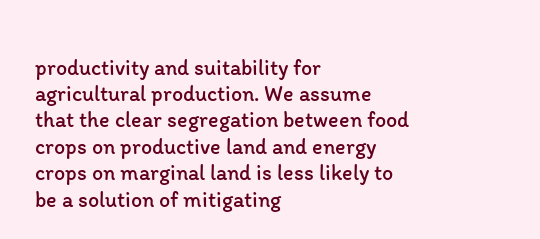productivity and suitability for agricultural production. We assume that the clear segregation between food crops on productive land and energy crops on marginal land is less likely to be a solution of mitigating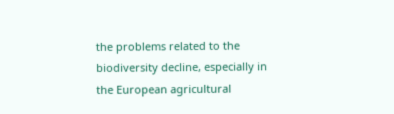the problems related to the biodiversity decline, especially in the European agricultural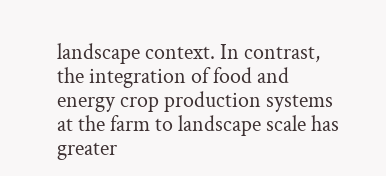landscape context. In contrast, the integration of food and energy crop production systems at the farm to landscape scale has greater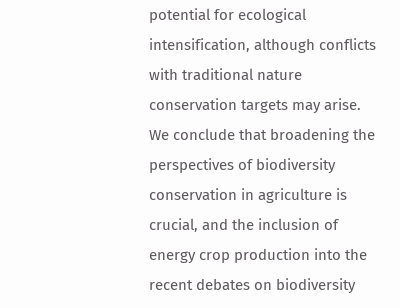potential for ecological intensification, although conflicts with traditional nature conservation targets may arise. We conclude that broadening the perspectives of biodiversity conservation in agriculture is crucial, and the inclusion of energy crop production into the recent debates on biodiversity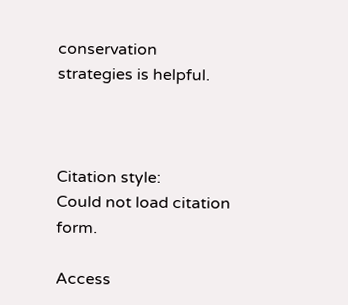conservation strategies is helpful.



Citation style:
Could not load citation form.

Access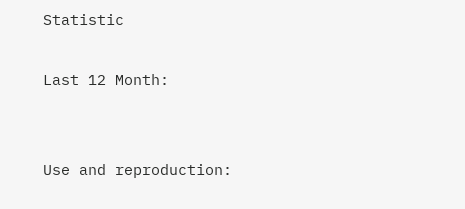Statistic

Last 12 Month:


Use and reproduction: